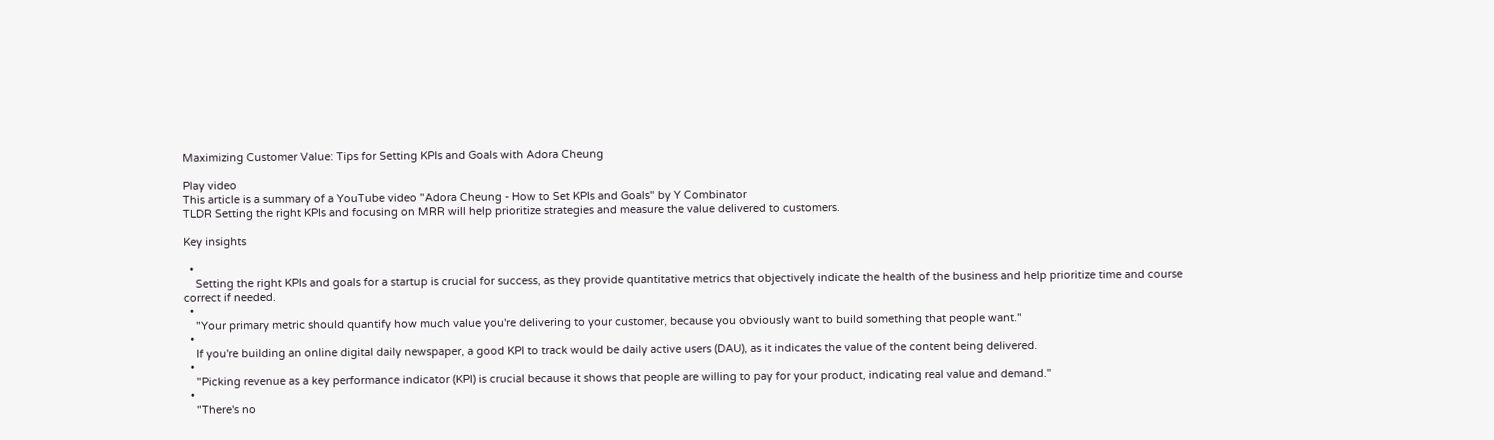Maximizing Customer Value: Tips for Setting KPIs and Goals with Adora Cheung

Play video
This article is a summary of a YouTube video "Adora Cheung - How to Set KPIs and Goals" by Y Combinator
TLDR Setting the right KPIs and focusing on MRR will help prioritize strategies and measure the value delivered to customers.

Key insights

  •
    Setting the right KPIs and goals for a startup is crucial for success, as they provide quantitative metrics that objectively indicate the health of the business and help prioritize time and course correct if needed.
  •
    "Your primary metric should quantify how much value you're delivering to your customer, because you obviously want to build something that people want."
  •
    If you're building an online digital daily newspaper, a good KPI to track would be daily active users (DAU), as it indicates the value of the content being delivered.
  •
    "Picking revenue as a key performance indicator (KPI) is crucial because it shows that people are willing to pay for your product, indicating real value and demand."
  •
    "There's no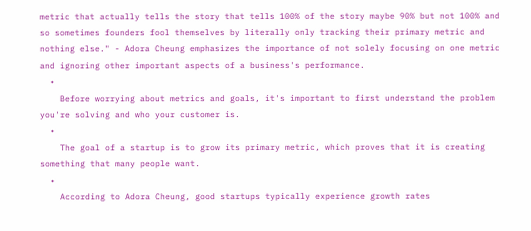metric that actually tells the story that tells 100% of the story maybe 90% but not 100% and so sometimes founders fool themselves by literally only tracking their primary metric and nothing else." - Adora Cheung emphasizes the importance of not solely focusing on one metric and ignoring other important aspects of a business's performance.
  •
    Before worrying about metrics and goals, it's important to first understand the problem you're solving and who your customer is.
  •
    The goal of a startup is to grow its primary metric, which proves that it is creating something that many people want.
  •
    According to Adora Cheung, good startups typically experience growth rates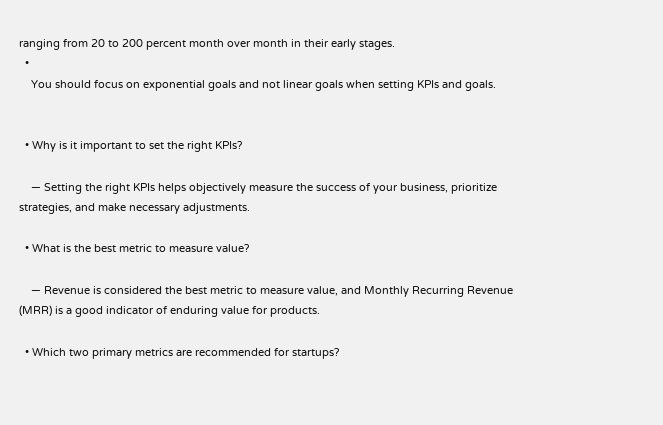ranging from 20 to 200 percent month over month in their early stages.
  •
    You should focus on exponential goals and not linear goals when setting KPIs and goals.


  • Why is it important to set the right KPIs?

    — Setting the right KPIs helps objectively measure the success of your business, prioritize strategies, and make necessary adjustments.

  • What is the best metric to measure value?

    — Revenue is considered the best metric to measure value, and Monthly Recurring Revenue (MRR) is a good indicator of enduring value for products.

  • Which two primary metrics are recommended for startups?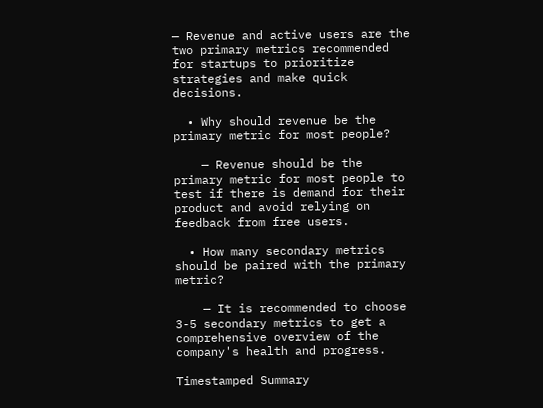— Revenue and active users are the two primary metrics recommended for startups to prioritize strategies and make quick decisions.

  • Why should revenue be the primary metric for most people?

    — Revenue should be the primary metric for most people to test if there is demand for their product and avoid relying on feedback from free users.

  • How many secondary metrics should be paired with the primary metric?

    — It is recommended to choose 3-5 secondary metrics to get a comprehensive overview of the company's health and progress.

Timestamped Summary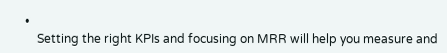•
    Setting the right KPIs and focusing on MRR will help you measure and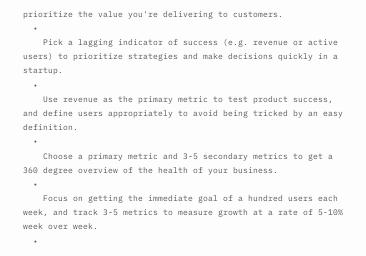prioritize the value you're delivering to customers.
  •
    Pick a lagging indicator of success (e.g. revenue or active users) to prioritize strategies and make decisions quickly in a startup.
  •
    Use revenue as the primary metric to test product success, and define users appropriately to avoid being tricked by an easy definition.
  •
    Choose a primary metric and 3-5 secondary metrics to get a 360 degree overview of the health of your business.
  •
    Focus on getting the immediate goal of a hundred users each week, and track 3-5 metrics to measure growth at a rate of 5-10% week over week.
  •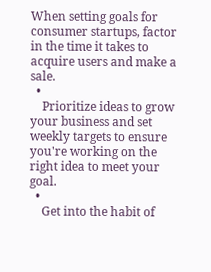When setting goals for consumer startups, factor in the time it takes to acquire users and make a sale.
  •
    Prioritize ideas to grow your business and set weekly targets to ensure you're working on the right idea to meet your goal.
  •
    Get into the habit of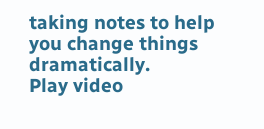taking notes to help you change things dramatically.
Play video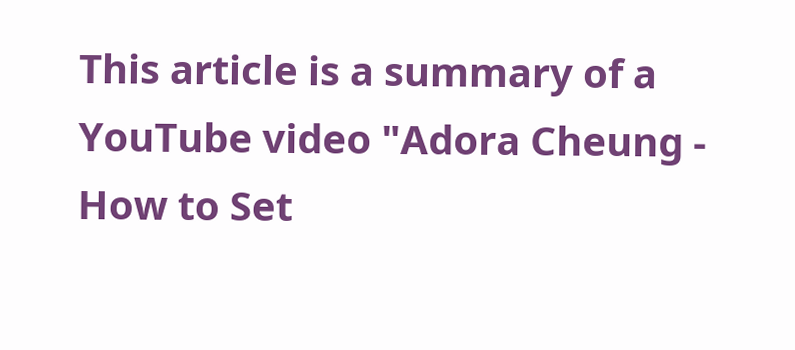This article is a summary of a YouTube video "Adora Cheung - How to Set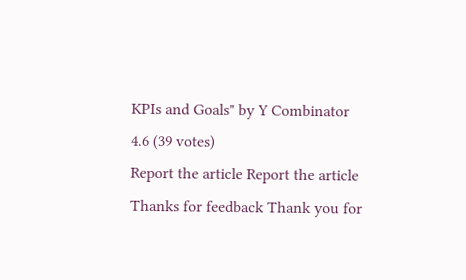KPIs and Goals" by Y Combinator
4.6 (39 votes)
Report the article Report the article
Thanks for feedback Thank you for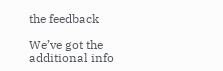the feedback

We’ve got the additional info